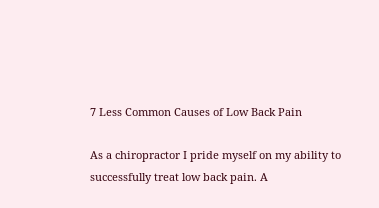7 Less Common Causes of Low Back Pain

As a chiropractor I pride myself on my ability to successfully treat low back pain. A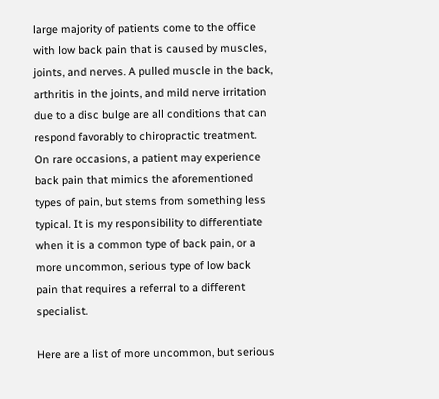large majority of patients come to the office with low back pain that is caused by muscles, joints, and nerves. A pulled muscle in the back, arthritis in the joints, and mild nerve irritation due to a disc bulge are all conditions that can respond favorably to chiropractic treatment. On rare occasions, a patient may experience back pain that mimics the aforementioned types of pain, but stems from something less typical. It is my responsibility to differentiate when it is a common type of back pain, or a more uncommon, serious type of low back pain that requires a referral to a different specialist.

Here are a list of more uncommon, but serious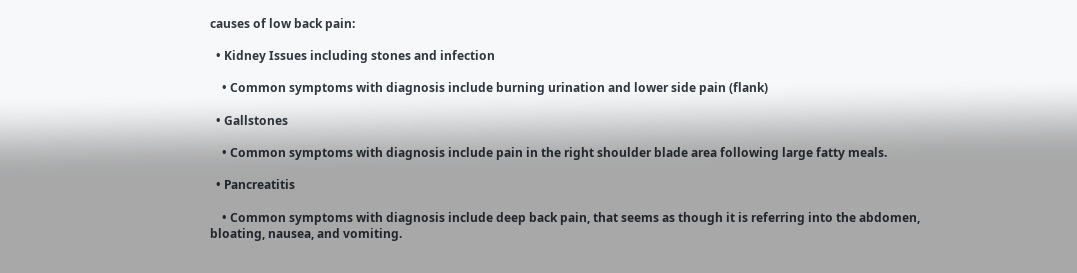causes of low back pain:

  • Kidney Issues including stones and infection

    • Common symptoms with diagnosis include burning urination and lower side pain (flank)

  • Gallstones

    • Common symptoms with diagnosis include pain in the right shoulder blade area following large fatty meals.

  • Pancreatitis

    • Common symptoms with diagnosis include deep back pain, that seems as though it is referring into the abdomen, bloating, nausea, and vomiting.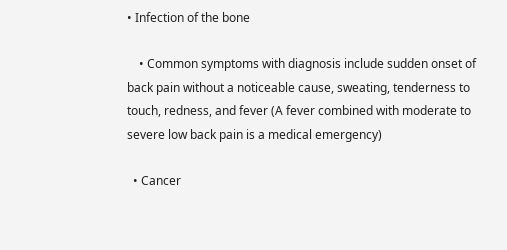• Infection of the bone

    • Common symptoms with diagnosis include sudden onset of back pain without a noticeable cause, sweating, tenderness to touch, redness, and fever (A fever combined with moderate to severe low back pain is a medical emergency)

  • Cancer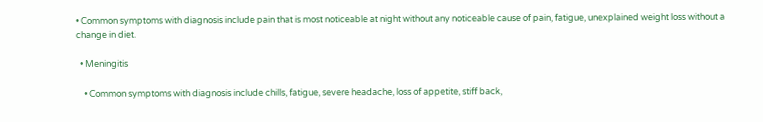• Common symptoms with diagnosis include pain that is most noticeable at night without any noticeable cause of pain, fatigue, unexplained weight loss without a change in diet.

  • Meningitis

    • Common symptoms with diagnosis include chills, fatigue, severe headache, loss of appetite, stiff back,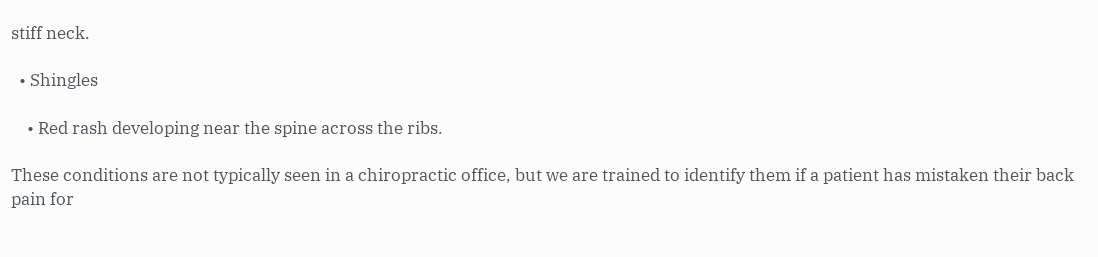stiff neck.

  • Shingles

    • Red rash developing near the spine across the ribs.

These conditions are not typically seen in a chiropractic office, but we are trained to identify them if a patient has mistaken their back pain for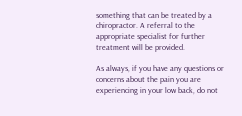something that can be treated by a chiropractor. A referral to the appropriate specialist for further treatment will be provided.

As always, if you have any questions or concerns about the pain you are experiencing in your low back, do not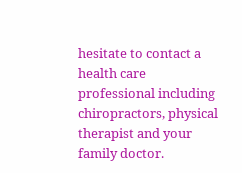hesitate to contact a health care professional including chiropractors, physical therapist and your family doctor.